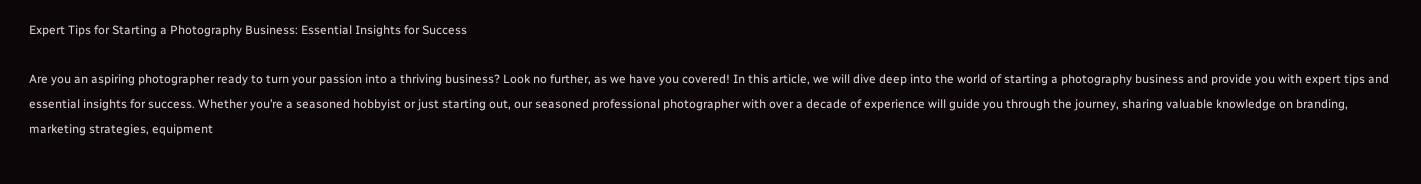Expert Tips for Starting a Photography Business: Essential Insights for Success

Are you an aspiring photographer ready to turn your passion into a thriving business? Look no further, as we have you covered! In this article, we will dive deep into the world of starting a photography business and provide you with expert tips and essential insights for success. Whether you’re a seasoned hobbyist or just starting out, our seasoned professional photographer with over a decade of experience will guide you through the journey, sharing valuable knowledge on branding, marketing strategies, equipment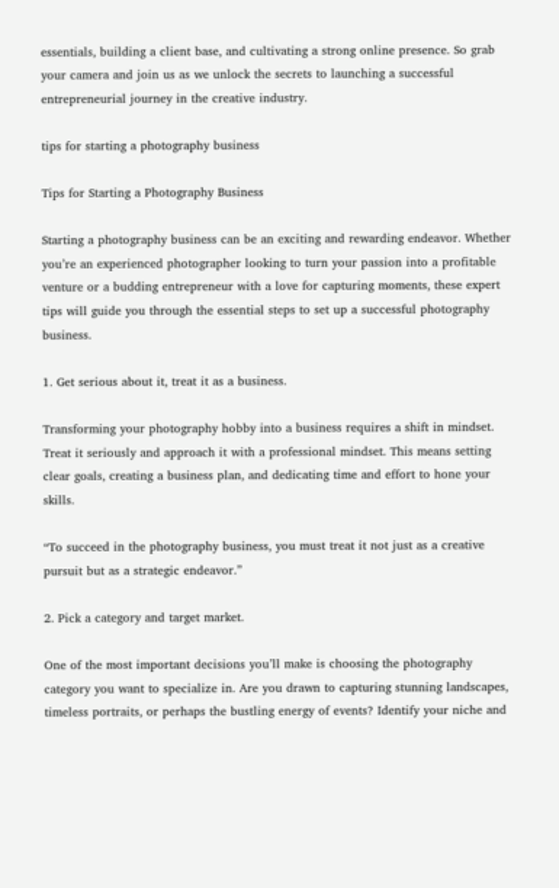essentials, building a client base, and cultivating a strong online presence. So grab your camera and join us as we unlock the secrets to launching a successful entrepreneurial journey in the creative industry.

tips for starting a photography business

Tips for Starting a Photography Business

Starting a photography business can be an exciting and rewarding endeavor. Whether you’re an experienced photographer looking to turn your passion into a profitable venture or a budding entrepreneur with a love for capturing moments, these expert tips will guide you through the essential steps to set up a successful photography business.

1. Get serious about it, treat it as a business.

Transforming your photography hobby into a business requires a shift in mindset. Treat it seriously and approach it with a professional mindset. This means setting clear goals, creating a business plan, and dedicating time and effort to hone your skills.

“To succeed in the photography business, you must treat it not just as a creative pursuit but as a strategic endeavor.”

2. Pick a category and target market.

One of the most important decisions you’ll make is choosing the photography category you want to specialize in. Are you drawn to capturing stunning landscapes, timeless portraits, or perhaps the bustling energy of events? Identify your niche and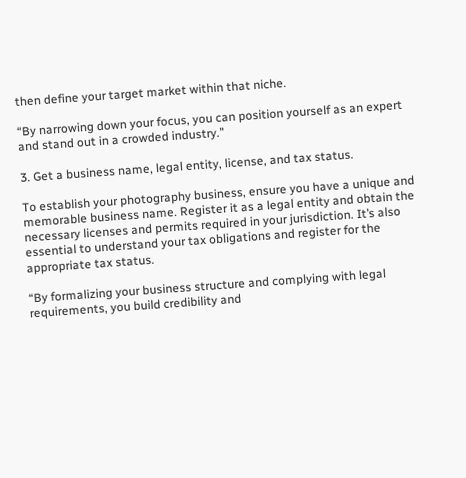then define your target market within that niche.

“By narrowing down your focus, you can position yourself as an expert and stand out in a crowded industry.”

3. Get a business name, legal entity, license, and tax status.

To establish your photography business, ensure you have a unique and memorable business name. Register it as a legal entity and obtain the necessary licenses and permits required in your jurisdiction. It’s also essential to understand your tax obligations and register for the appropriate tax status.

“By formalizing your business structure and complying with legal requirements, you build credibility and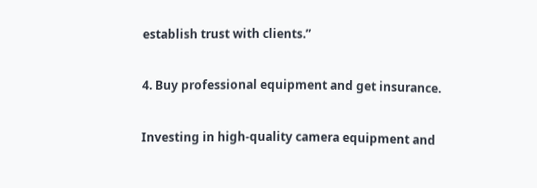establish trust with clients.”

4. Buy professional equipment and get insurance.

Investing in high-quality camera equipment and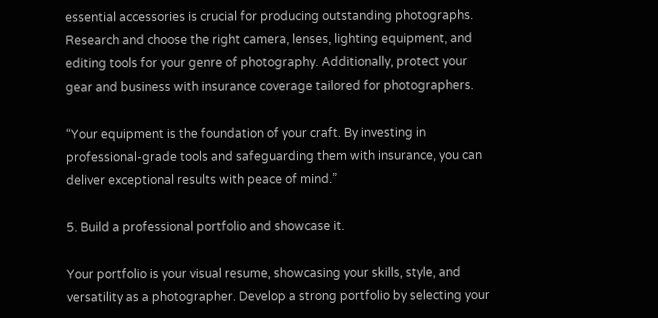essential accessories is crucial for producing outstanding photographs. Research and choose the right camera, lenses, lighting equipment, and editing tools for your genre of photography. Additionally, protect your gear and business with insurance coverage tailored for photographers.

“Your equipment is the foundation of your craft. By investing in professional-grade tools and safeguarding them with insurance, you can deliver exceptional results with peace of mind.”

5. Build a professional portfolio and showcase it.

Your portfolio is your visual resume, showcasing your skills, style, and versatility as a photographer. Develop a strong portfolio by selecting your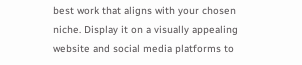best work that aligns with your chosen niche. Display it on a visually appealing website and social media platforms to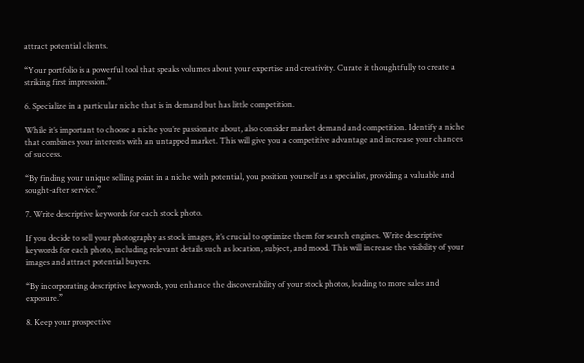attract potential clients.

“Your portfolio is a powerful tool that speaks volumes about your expertise and creativity. Curate it thoughtfully to create a striking first impression.”

6. Specialize in a particular niche that is in demand but has little competition.

While it’s important to choose a niche you’re passionate about, also consider market demand and competition. Identify a niche that combines your interests with an untapped market. This will give you a competitive advantage and increase your chances of success.

“By finding your unique selling point in a niche with potential, you position yourself as a specialist, providing a valuable and sought-after service.”

7. Write descriptive keywords for each stock photo.

If you decide to sell your photography as stock images, it’s crucial to optimize them for search engines. Write descriptive keywords for each photo, including relevant details such as location, subject, and mood. This will increase the visibility of your images and attract potential buyers.

“By incorporating descriptive keywords, you enhance the discoverability of your stock photos, leading to more sales and exposure.”

8. Keep your prospective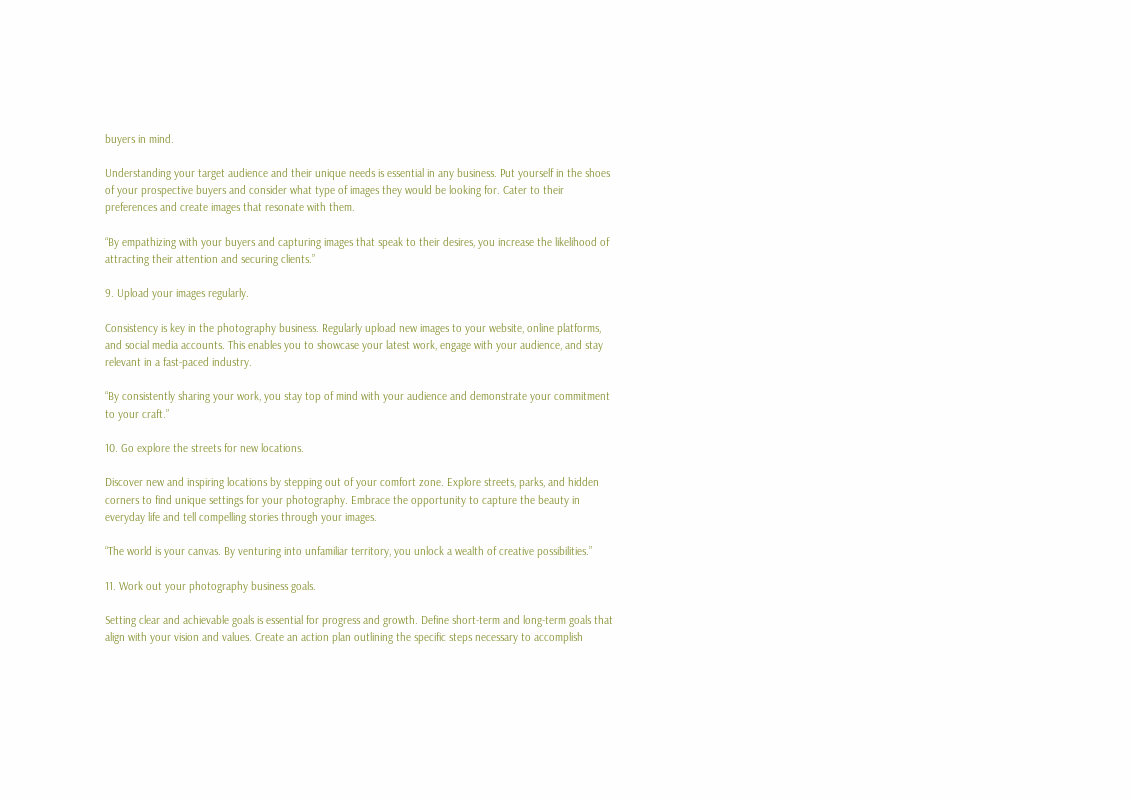buyers in mind.

Understanding your target audience and their unique needs is essential in any business. Put yourself in the shoes of your prospective buyers and consider what type of images they would be looking for. Cater to their preferences and create images that resonate with them.

“By empathizing with your buyers and capturing images that speak to their desires, you increase the likelihood of attracting their attention and securing clients.”

9. Upload your images regularly.

Consistency is key in the photography business. Regularly upload new images to your website, online platforms, and social media accounts. This enables you to showcase your latest work, engage with your audience, and stay relevant in a fast-paced industry.

“By consistently sharing your work, you stay top of mind with your audience and demonstrate your commitment to your craft.”

10. Go explore the streets for new locations.

Discover new and inspiring locations by stepping out of your comfort zone. Explore streets, parks, and hidden corners to find unique settings for your photography. Embrace the opportunity to capture the beauty in everyday life and tell compelling stories through your images.

“The world is your canvas. By venturing into unfamiliar territory, you unlock a wealth of creative possibilities.”

11. Work out your photography business goals.

Setting clear and achievable goals is essential for progress and growth. Define short-term and long-term goals that align with your vision and values. Create an action plan outlining the specific steps necessary to accomplish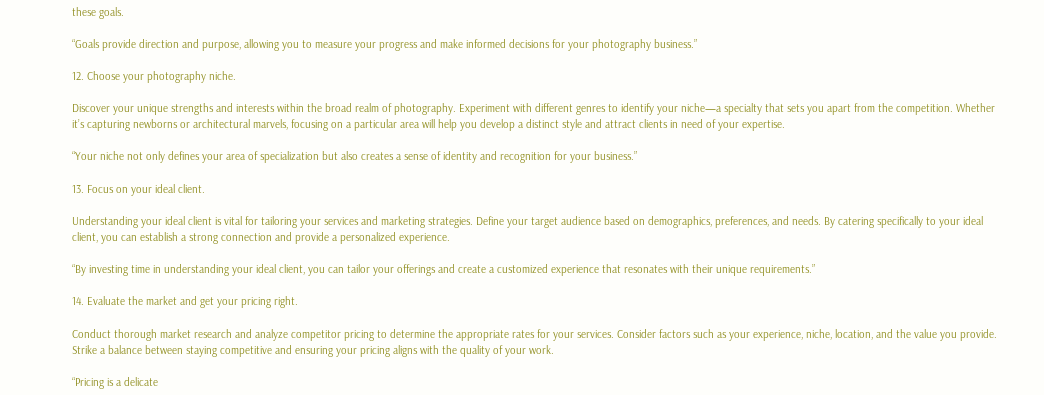these goals.

“Goals provide direction and purpose, allowing you to measure your progress and make informed decisions for your photography business.”

12. Choose your photography niche.

Discover your unique strengths and interests within the broad realm of photography. Experiment with different genres to identify your niche—a specialty that sets you apart from the competition. Whether it’s capturing newborns or architectural marvels, focusing on a particular area will help you develop a distinct style and attract clients in need of your expertise.

“Your niche not only defines your area of specialization but also creates a sense of identity and recognition for your business.”

13. Focus on your ideal client.

Understanding your ideal client is vital for tailoring your services and marketing strategies. Define your target audience based on demographics, preferences, and needs. By catering specifically to your ideal client, you can establish a strong connection and provide a personalized experience.

“By investing time in understanding your ideal client, you can tailor your offerings and create a customized experience that resonates with their unique requirements.”

14. Evaluate the market and get your pricing right.

Conduct thorough market research and analyze competitor pricing to determine the appropriate rates for your services. Consider factors such as your experience, niche, location, and the value you provide. Strike a balance between staying competitive and ensuring your pricing aligns with the quality of your work.

“Pricing is a delicate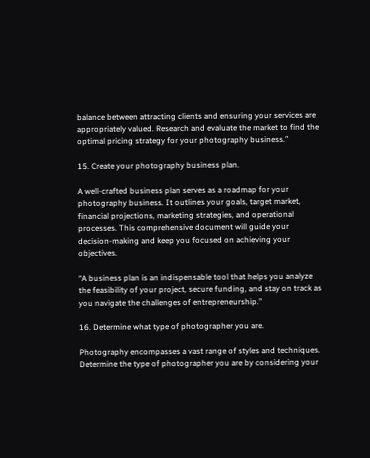balance between attracting clients and ensuring your services are appropriately valued. Research and evaluate the market to find the optimal pricing strategy for your photography business.”

15. Create your photography business plan.

A well-crafted business plan serves as a roadmap for your photography business. It outlines your goals, target market, financial projections, marketing strategies, and operational processes. This comprehensive document will guide your decision-making and keep you focused on achieving your objectives.

“A business plan is an indispensable tool that helps you analyze the feasibility of your project, secure funding, and stay on track as you navigate the challenges of entrepreneurship.”

16. Determine what type of photographer you are.

Photography encompasses a vast range of styles and techniques. Determine the type of photographer you are by considering your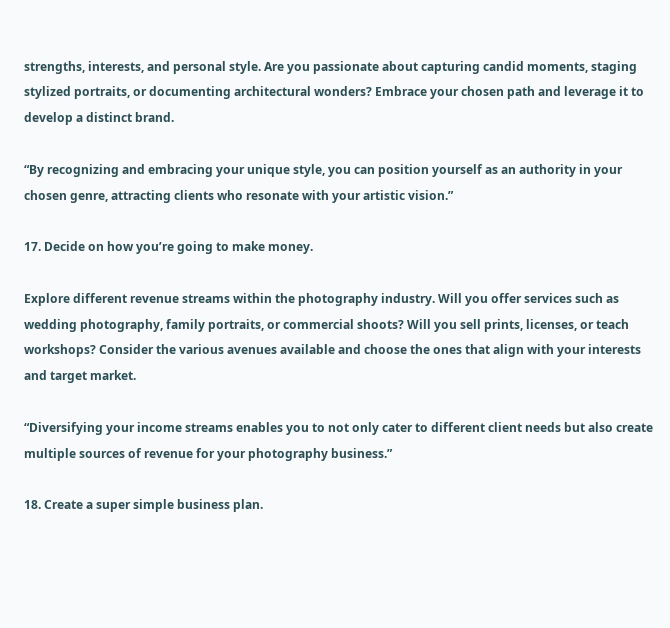strengths, interests, and personal style. Are you passionate about capturing candid moments, staging stylized portraits, or documenting architectural wonders? Embrace your chosen path and leverage it to develop a distinct brand.

“By recognizing and embracing your unique style, you can position yourself as an authority in your chosen genre, attracting clients who resonate with your artistic vision.”

17. Decide on how you’re going to make money.

Explore different revenue streams within the photography industry. Will you offer services such as wedding photography, family portraits, or commercial shoots? Will you sell prints, licenses, or teach workshops? Consider the various avenues available and choose the ones that align with your interests and target market.

“Diversifying your income streams enables you to not only cater to different client needs but also create multiple sources of revenue for your photography business.”

18. Create a super simple business plan.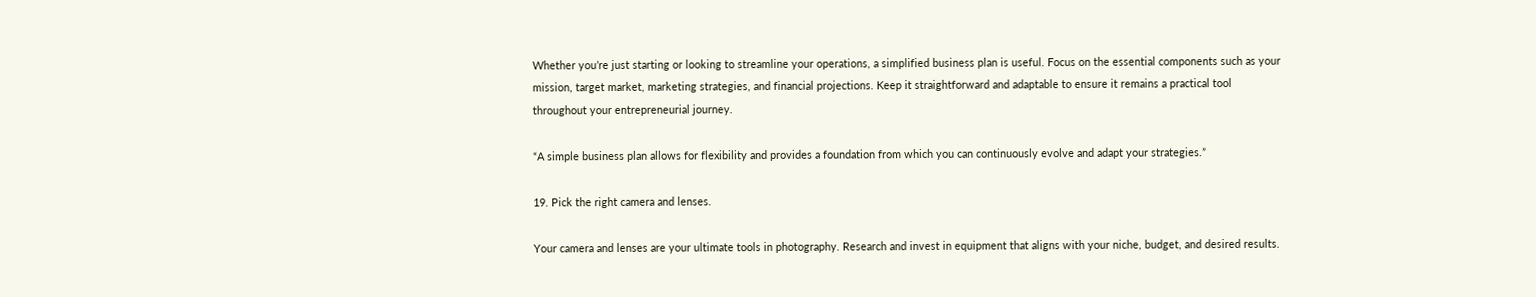Whether you’re just starting or looking to streamline your operations, a simplified business plan is useful. Focus on the essential components such as your mission, target market, marketing strategies, and financial projections. Keep it straightforward and adaptable to ensure it remains a practical tool throughout your entrepreneurial journey.

“A simple business plan allows for flexibility and provides a foundation from which you can continuously evolve and adapt your strategies.”

19. Pick the right camera and lenses.

Your camera and lenses are your ultimate tools in photography. Research and invest in equipment that aligns with your niche, budget, and desired results.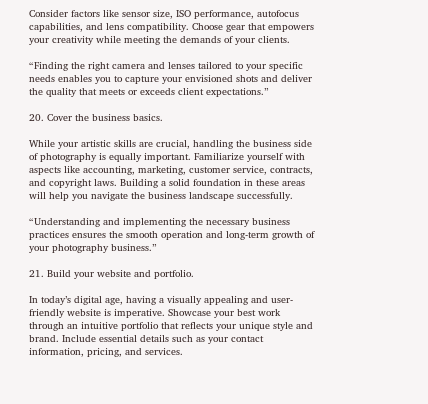Consider factors like sensor size, ISO performance, autofocus capabilities, and lens compatibility. Choose gear that empowers your creativity while meeting the demands of your clients.

“Finding the right camera and lenses tailored to your specific needs enables you to capture your envisioned shots and deliver the quality that meets or exceeds client expectations.”

20. Cover the business basics.

While your artistic skills are crucial, handling the business side of photography is equally important. Familiarize yourself with aspects like accounting, marketing, customer service, contracts, and copyright laws. Building a solid foundation in these areas will help you navigate the business landscape successfully.

“Understanding and implementing the necessary business practices ensures the smooth operation and long-term growth of your photography business.”

21. Build your website and portfolio.

In today’s digital age, having a visually appealing and user-friendly website is imperative. Showcase your best work through an intuitive portfolio that reflects your unique style and brand. Include essential details such as your contact information, pricing, and services.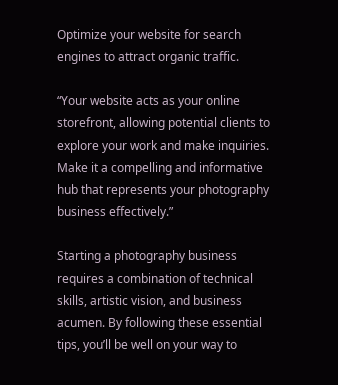Optimize your website for search engines to attract organic traffic.

“Your website acts as your online storefront, allowing potential clients to explore your work and make inquiries. Make it a compelling and informative hub that represents your photography business effectively.”

Starting a photography business requires a combination of technical skills, artistic vision, and business acumen. By following these essential tips, you’ll be well on your way to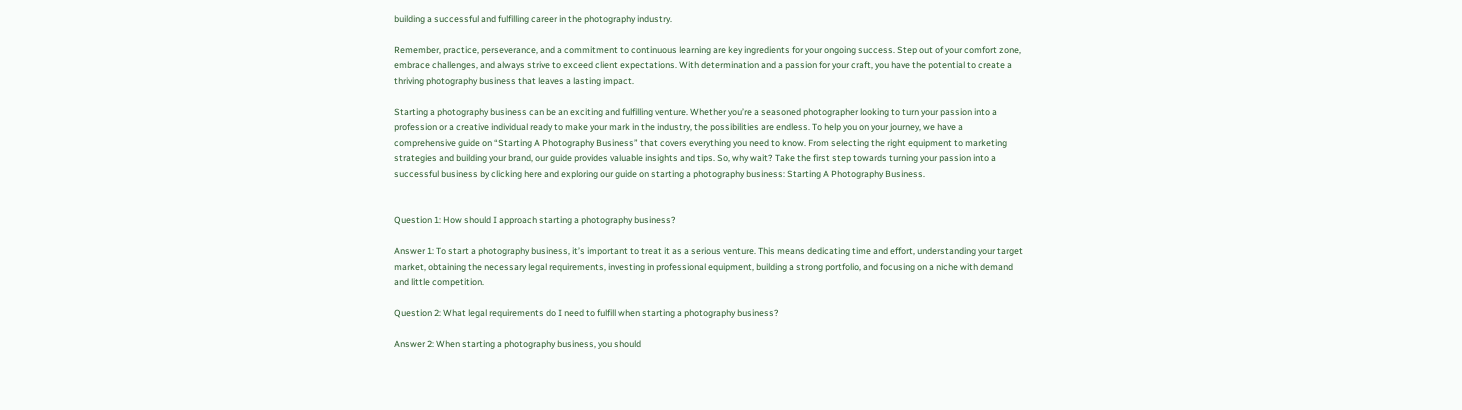building a successful and fulfilling career in the photography industry.

Remember, practice, perseverance, and a commitment to continuous learning are key ingredients for your ongoing success. Step out of your comfort zone, embrace challenges, and always strive to exceed client expectations. With determination and a passion for your craft, you have the potential to create a thriving photography business that leaves a lasting impact.

Starting a photography business can be an exciting and fulfilling venture. Whether you’re a seasoned photographer looking to turn your passion into a profession or a creative individual ready to make your mark in the industry, the possibilities are endless. To help you on your journey, we have a comprehensive guide on “Starting A Photography Business” that covers everything you need to know. From selecting the right equipment to marketing strategies and building your brand, our guide provides valuable insights and tips. So, why wait? Take the first step towards turning your passion into a successful business by clicking here and exploring our guide on starting a photography business: Starting A Photography Business.


Question 1: How should I approach starting a photography business?

Answer 1: To start a photography business, it’s important to treat it as a serious venture. This means dedicating time and effort, understanding your target market, obtaining the necessary legal requirements, investing in professional equipment, building a strong portfolio, and focusing on a niche with demand and little competition.

Question 2: What legal requirements do I need to fulfill when starting a photography business?

Answer 2: When starting a photography business, you should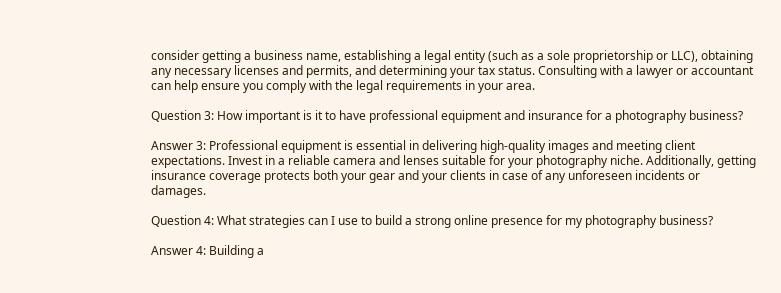consider getting a business name, establishing a legal entity (such as a sole proprietorship or LLC), obtaining any necessary licenses and permits, and determining your tax status. Consulting with a lawyer or accountant can help ensure you comply with the legal requirements in your area.

Question 3: How important is it to have professional equipment and insurance for a photography business?

Answer 3: Professional equipment is essential in delivering high-quality images and meeting client expectations. Invest in a reliable camera and lenses suitable for your photography niche. Additionally, getting insurance coverage protects both your gear and your clients in case of any unforeseen incidents or damages.

Question 4: What strategies can I use to build a strong online presence for my photography business?

Answer 4: Building a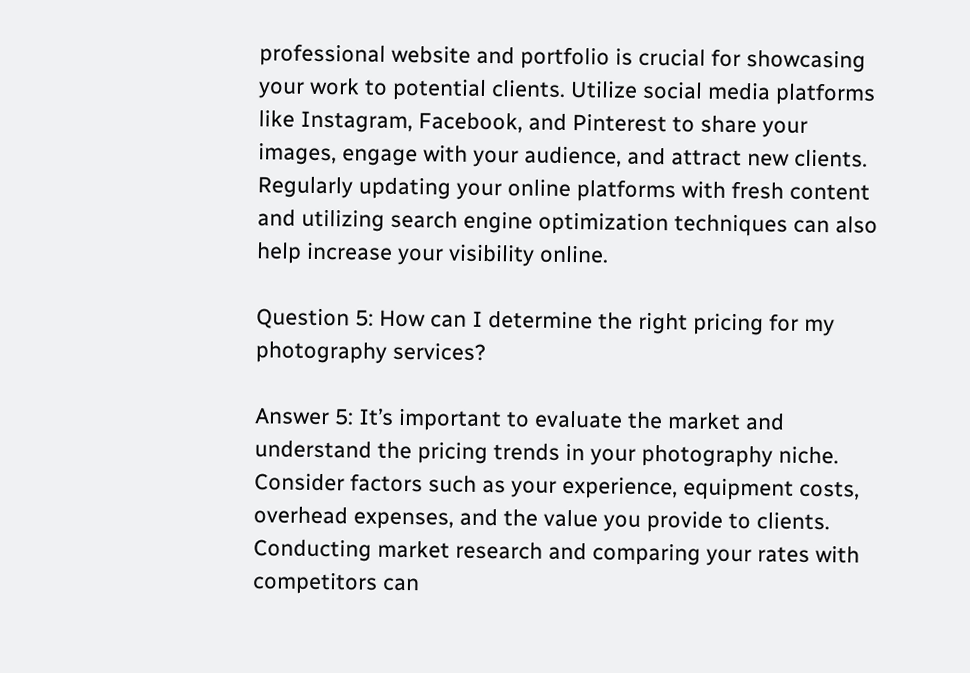professional website and portfolio is crucial for showcasing your work to potential clients. Utilize social media platforms like Instagram, Facebook, and Pinterest to share your images, engage with your audience, and attract new clients. Regularly updating your online platforms with fresh content and utilizing search engine optimization techniques can also help increase your visibility online.

Question 5: How can I determine the right pricing for my photography services?

Answer 5: It’s important to evaluate the market and understand the pricing trends in your photography niche. Consider factors such as your experience, equipment costs, overhead expenses, and the value you provide to clients. Conducting market research and comparing your rates with competitors can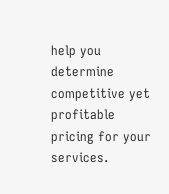help you determine competitive yet profitable pricing for your services.